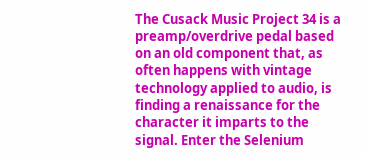The Cusack Music Project 34 is a preamp/overdrive pedal based on an old component that, as often happens with vintage technology applied to audio, is finding a renaissance for the character it imparts to the signal. Enter the Selenium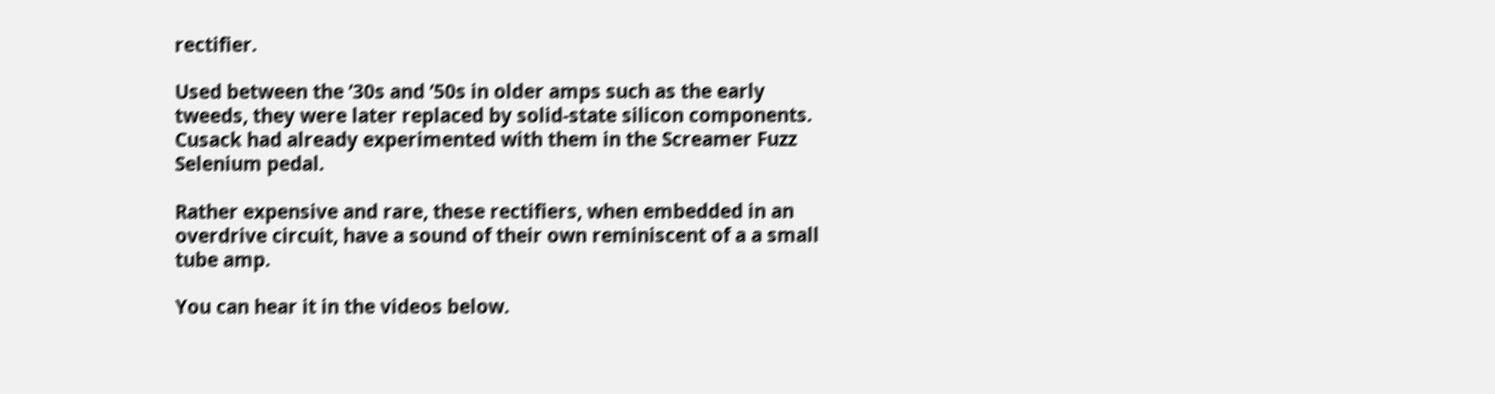rectifier.

Used between the ’30s and ’50s in older amps such as the early tweeds, they were later replaced by solid-state silicon components. Cusack had already experimented with them in the Screamer Fuzz Selenium pedal.

Rather expensive and rare, these rectifiers, when embedded in an overdrive circuit, have a sound of their own reminiscent of a a small tube amp.

You can hear it in the videos below.